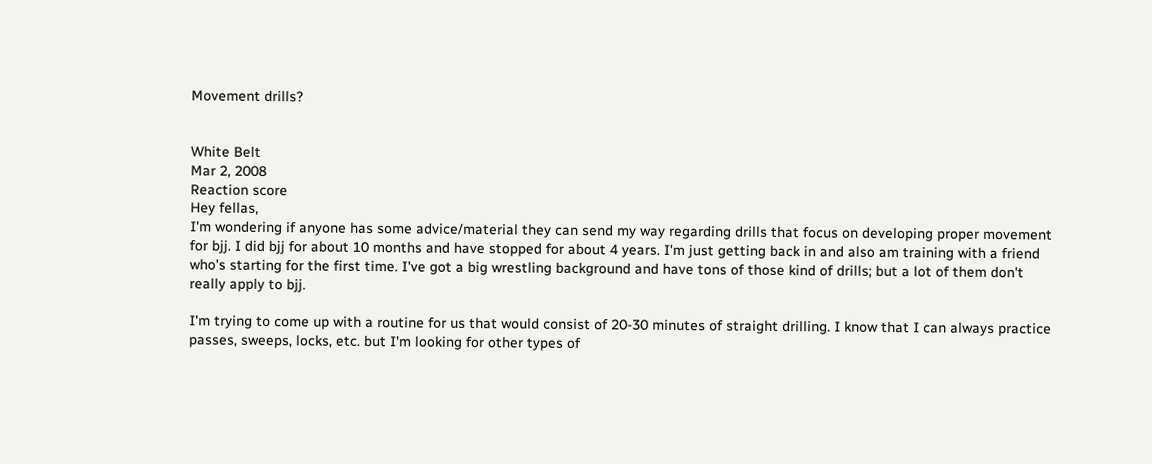Movement drills?


White Belt
Mar 2, 2008
Reaction score
Hey fellas,
I'm wondering if anyone has some advice/material they can send my way regarding drills that focus on developing proper movement for bjj. I did bjj for about 10 months and have stopped for about 4 years. I'm just getting back in and also am training with a friend who's starting for the first time. I've got a big wrestling background and have tons of those kind of drills; but a lot of them don't really apply to bjj.

I'm trying to come up with a routine for us that would consist of 20-30 minutes of straight drilling. I know that I can always practice passes, sweeps, locks, etc. but I'm looking for other types of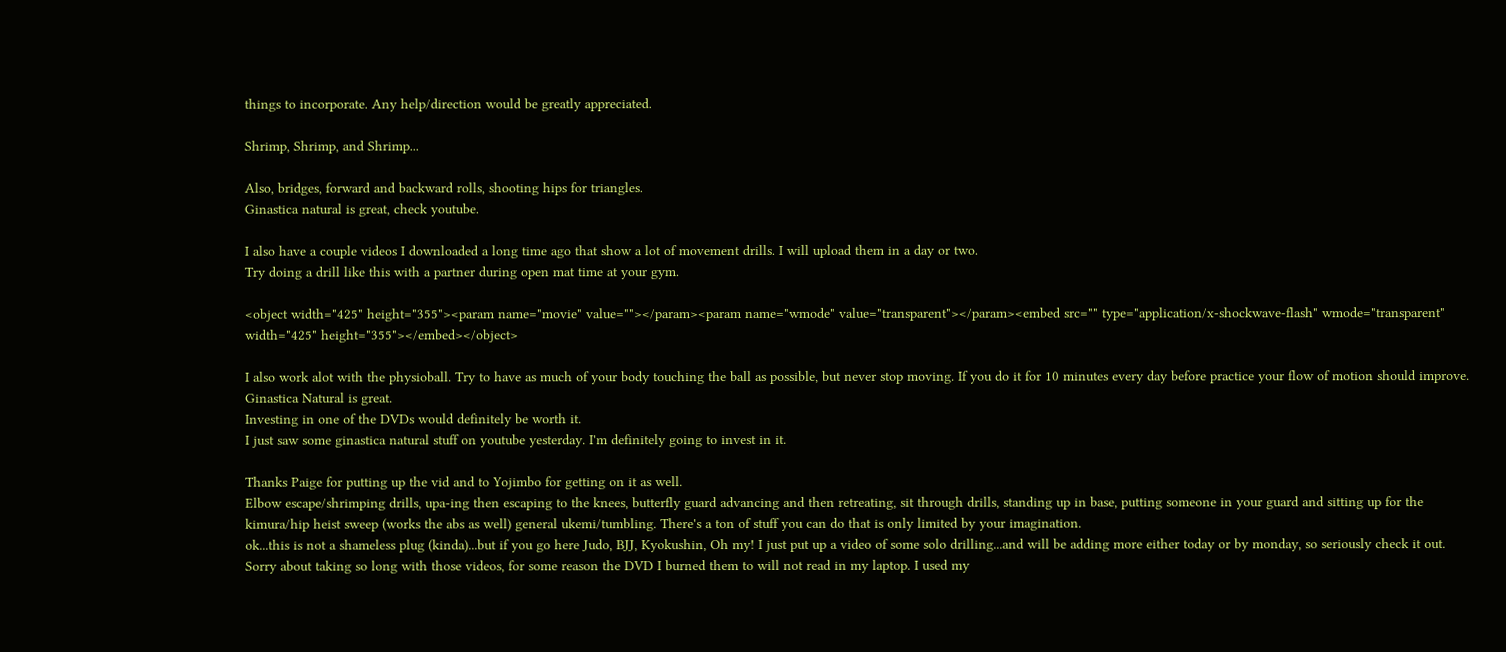things to incorporate. Any help/direction would be greatly appreciated.

Shrimp, Shrimp, and Shrimp...

Also, bridges, forward and backward rolls, shooting hips for triangles.
Ginastica natural is great, check youtube.

I also have a couple videos I downloaded a long time ago that show a lot of movement drills. I will upload them in a day or two.
Try doing a drill like this with a partner during open mat time at your gym.

<object width="425" height="355"><param name="movie" value=""></param><param name="wmode" value="transparent"></param><embed src="" type="application/x-shockwave-flash" wmode="transparent" width="425" height="355"></embed></object>

I also work alot with the physioball. Try to have as much of your body touching the ball as possible, but never stop moving. If you do it for 10 minutes every day before practice your flow of motion should improve.
Ginastica Natural is great.
Investing in one of the DVDs would definitely be worth it.
I just saw some ginastica natural stuff on youtube yesterday. I'm definitely going to invest in it.

Thanks Paige for putting up the vid and to Yojimbo for getting on it as well.
Elbow escape/shrimping drills, upa-ing then escaping to the knees, butterfly guard advancing and then retreating, sit through drills, standing up in base, putting someone in your guard and sitting up for the kimura/hip heist sweep (works the abs as well) general ukemi/tumbling. There's a ton of stuff you can do that is only limited by your imagination.
ok...this is not a shameless plug (kinda)...but if you go here Judo, BJJ, Kyokushin, Oh my! I just put up a video of some solo drilling...and will be adding more either today or by monday, so seriously check it out.
Sorry about taking so long with those videos, for some reason the DVD I burned them to will not read in my laptop. I used my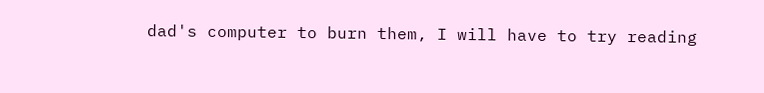dad's computer to burn them, I will have to try reading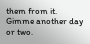them from it. Gimme another day or two.